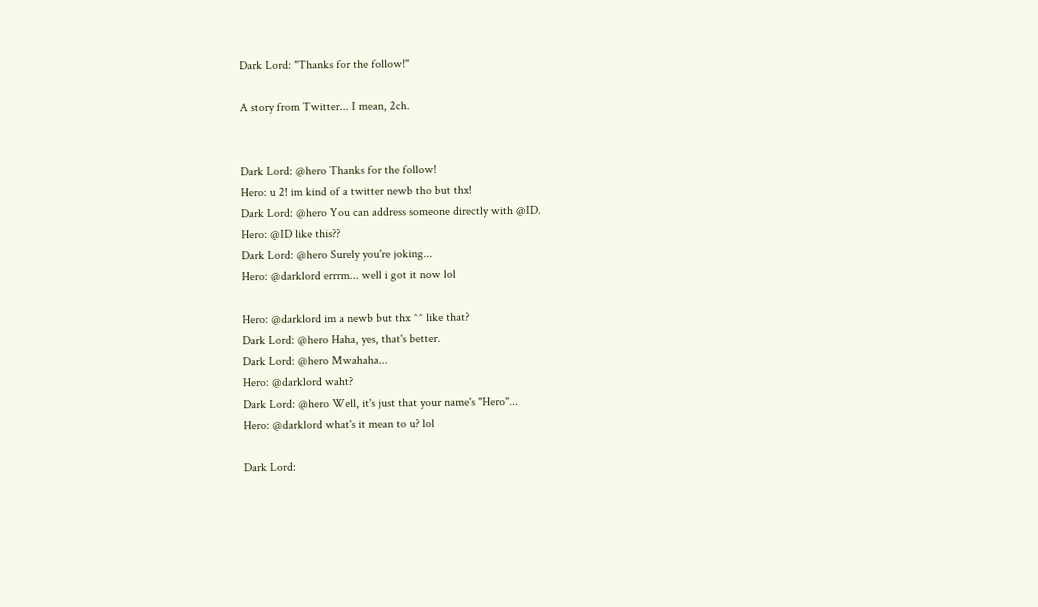Dark Lord: "Thanks for the follow!"

A story from Twitter... I mean, 2ch.


Dark Lord: @hero Thanks for the follow!
Hero: u 2! im kind of a twitter newb tho but thx!
Dark Lord: @hero You can address someone directly with @ID.
Hero: @ID like this??
Dark Lord: @hero Surely you're joking...
Hero: @darklord errrm... well i got it now lol

Hero: @darklord im a newb but thx ^^ like that?
Dark Lord: @hero Haha, yes, that's better.
Dark Lord: @hero Mwahaha...
Hero: @darklord waht?
Dark Lord: @hero Well, it's just that your name's "Hero"...
Hero: @darklord what's it mean to u? lol

Dark Lord: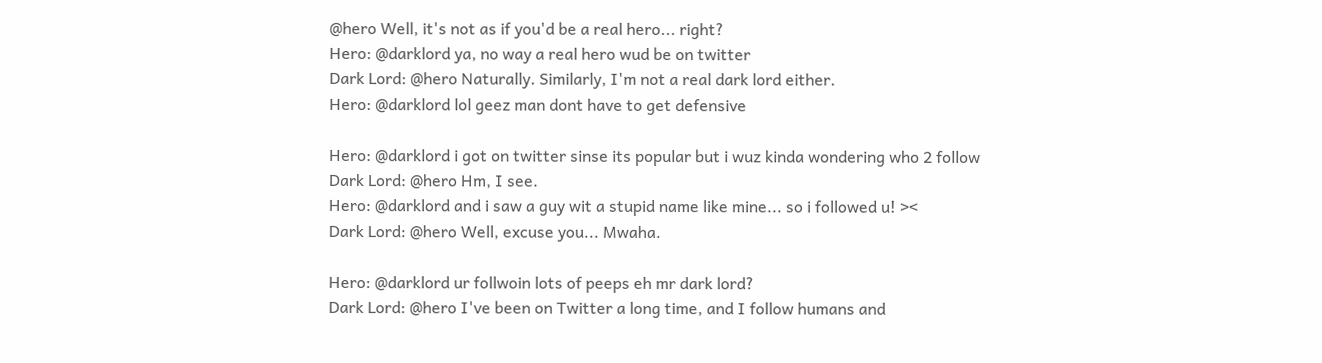@hero Well, it's not as if you'd be a real hero... right?
Hero: @darklord ya, no way a real hero wud be on twitter
Dark Lord: @hero Naturally. Similarly, I'm not a real dark lord either.
Hero: @darklord lol geez man dont have to get defensive

Hero: @darklord i got on twitter sinse its popular but i wuz kinda wondering who 2 follow
Dark Lord: @hero Hm, I see.
Hero: @darklord and i saw a guy wit a stupid name like mine... so i followed u! ><
Dark Lord: @hero Well, excuse you... Mwaha.

Hero: @darklord ur follwoin lots of peeps eh mr dark lord?
Dark Lord: @hero I've been on Twitter a long time, and I follow humans and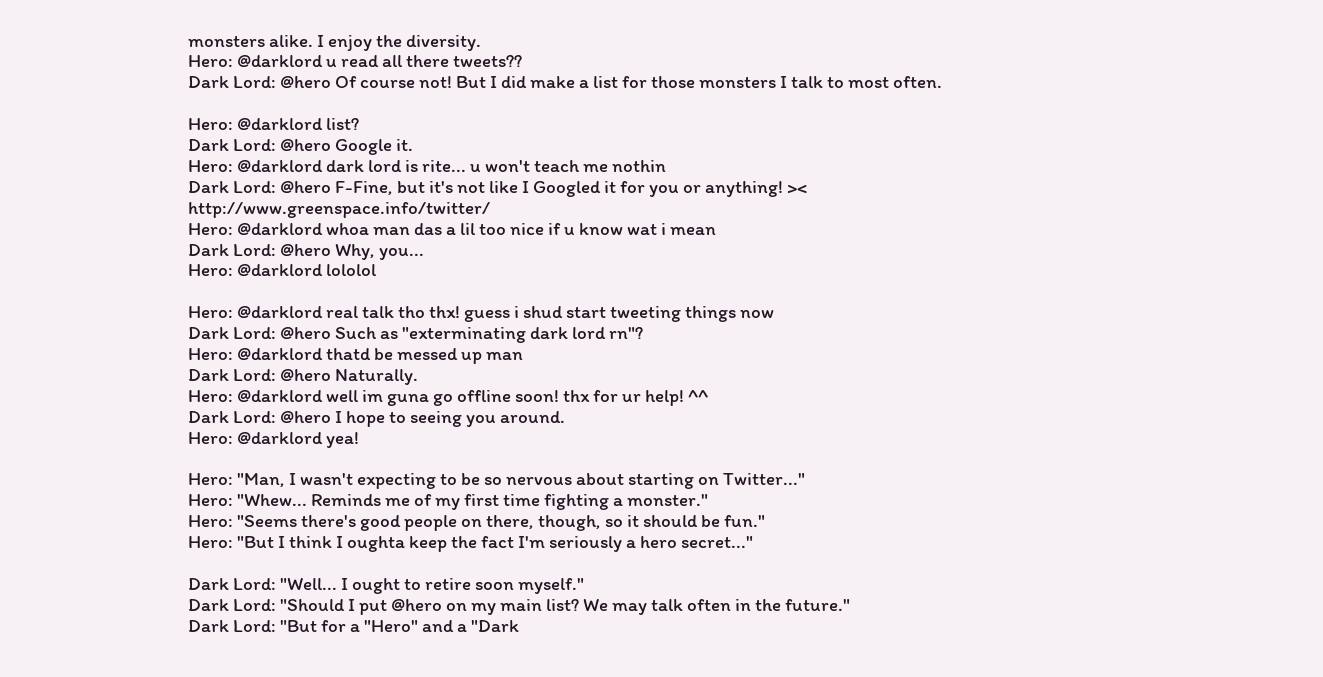monsters alike. I enjoy the diversity.
Hero: @darklord u read all there tweets??
Dark Lord: @hero Of course not! But I did make a list for those monsters I talk to most often.

Hero: @darklord list?
Dark Lord: @hero Google it.
Hero: @darklord dark lord is rite... u won't teach me nothin
Dark Lord: @hero F-Fine, but it's not like I Googled it for you or anything! >< http://www.greenspace.info/twitter/
Hero: @darklord whoa man das a lil too nice if u know wat i mean
Dark Lord: @hero Why, you...
Hero: @darklord lololol

Hero: @darklord real talk tho thx! guess i shud start tweeting things now
Dark Lord: @hero Such as "exterminating dark lord rn"?
Hero: @darklord thatd be messed up man
Dark Lord: @hero Naturally.
Hero: @darklord well im guna go offline soon! thx for ur help! ^^
Dark Lord: @hero I hope to seeing you around.
Hero: @darklord yea!

Hero: "Man, I wasn't expecting to be so nervous about starting on Twitter..."
Hero: "Whew... Reminds me of my first time fighting a monster."
Hero: "Seems there's good people on there, though, so it should be fun."
Hero: "But I think I oughta keep the fact I'm seriously a hero secret..."

Dark Lord: "Well... I ought to retire soon myself."
Dark Lord: "Should I put @hero on my main list? We may talk often in the future."
Dark Lord: "But for a "Hero" and a "Dark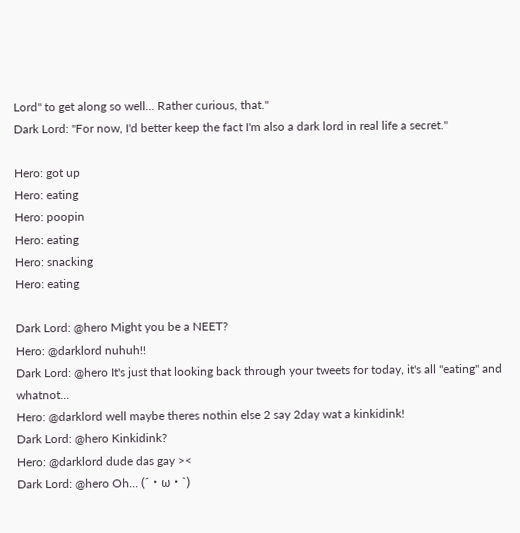Lord" to get along so well... Rather curious, that."
Dark Lord: "For now, I'd better keep the fact I'm also a dark lord in real life a secret."

Hero: got up
Hero: eating
Hero: poopin
Hero: eating
Hero: snacking
Hero: eating

Dark Lord: @hero Might you be a NEET?
Hero: @darklord nuhuh!!
Dark Lord: @hero It's just that looking back through your tweets for today, it's all "eating" and whatnot...
Hero: @darklord well maybe theres nothin else 2 say 2day wat a kinkidink!
Dark Lord: @hero Kinkidink?
Hero: @darklord dude das gay ><
Dark Lord: @hero Oh... (´・ω・`)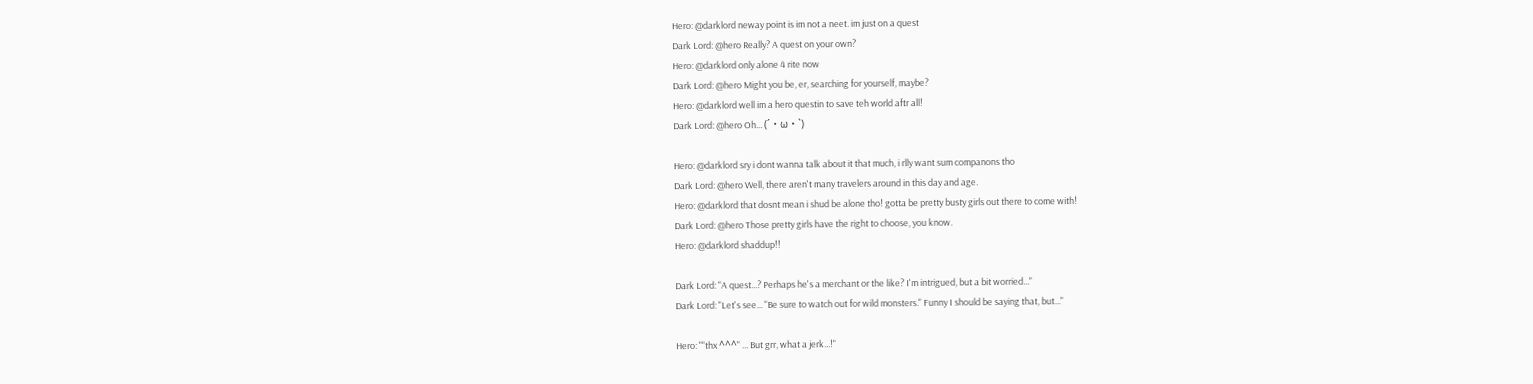Hero: @darklord neway point is im not a neet. im just on a quest
Dark Lord: @hero Really? A quest on your own?
Hero: @darklord only alone 4 rite now
Dark Lord: @hero Might you be, er, searching for yourself, maybe?
Hero: @darklord well im a hero questin to save teh world aftr all!
Dark Lord: @hero Oh... (´・ω・`)

Hero: @darklord sry i dont wanna talk about it that much, i rlly want sum companons tho
Dark Lord: @hero Well, there aren't many travelers around in this day and age.
Hero: @darklord that dosnt mean i shud be alone tho! gotta be pretty busty girls out there to come with!
Dark Lord: @hero Those pretty girls have the right to choose, you know.
Hero: @darklord shaddup!!

Dark Lord: "A quest...? Perhaps he's a merchant or the like? I'm intrigued, but a bit worried..."
Dark Lord: "Let's see... "Be sure to watch out for wild monsters." Funny I should be saying that, but..."

Hero: ""thx ^^^" ... But grr, what a jerk...!"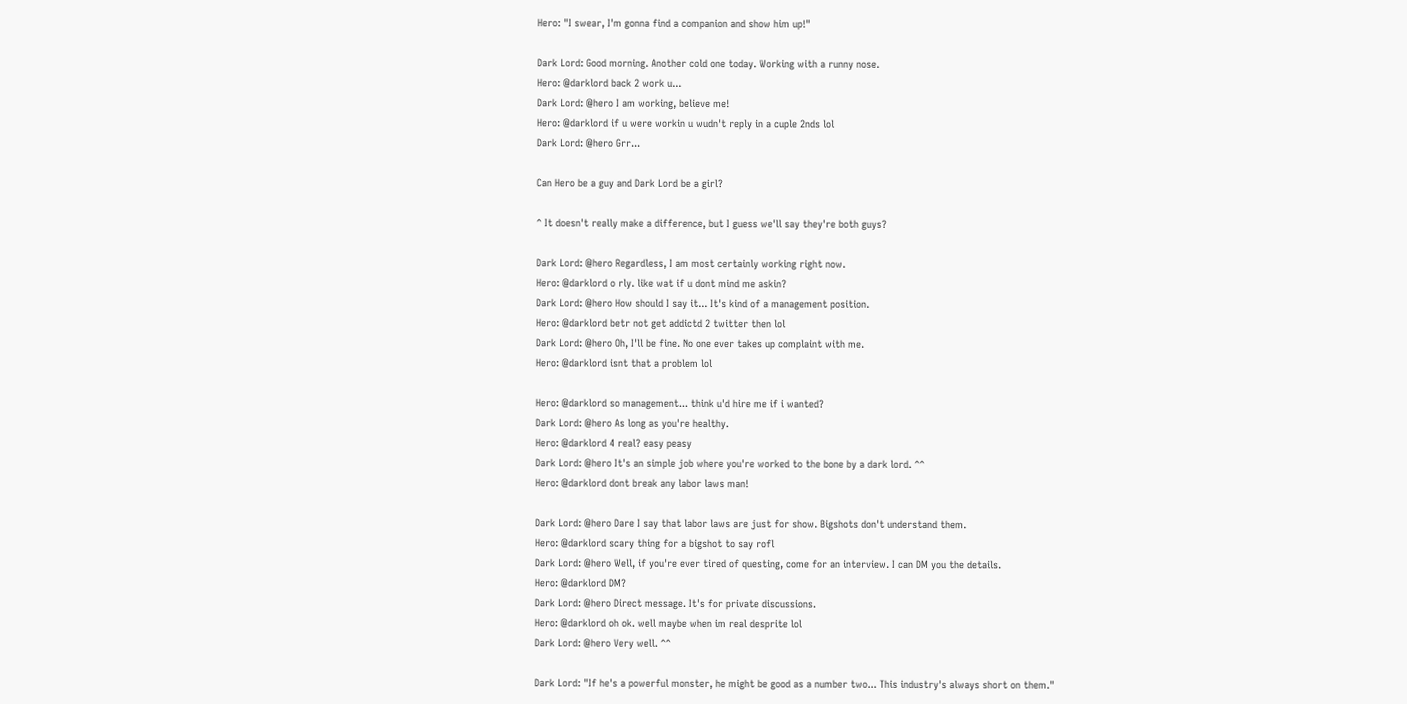Hero: "I swear, I'm gonna find a companion and show him up!"

Dark Lord: Good morning. Another cold one today. Working with a runny nose.
Hero: @darklord back 2 work u...
Dark Lord: @hero I am working, believe me!
Hero: @darklord if u were workin u wudn't reply in a cuple 2nds lol
Dark Lord: @hero Grr...

Can Hero be a guy and Dark Lord be a girl?

^ It doesn't really make a difference, but I guess we'll say they're both guys?

Dark Lord: @hero Regardless, I am most certainly working right now.
Hero: @darklord o rly. like wat if u dont mind me askin?
Dark Lord: @hero How should I say it... It's kind of a management position.
Hero: @darklord betr not get addictd 2 twitter then lol
Dark Lord: @hero Oh, I'll be fine. No one ever takes up complaint with me.
Hero: @darklord isnt that a problem lol

Hero: @darklord so management... think u'd hire me if i wanted?
Dark Lord: @hero As long as you're healthy.
Hero: @darklord 4 real? easy peasy
Dark Lord: @hero It's an simple job where you're worked to the bone by a dark lord. ^^
Hero: @darklord dont break any labor laws man!

Dark Lord: @hero Dare I say that labor laws are just for show. Bigshots don't understand them.
Hero: @darklord scary thing for a bigshot to say rofl
Dark Lord: @hero Well, if you're ever tired of questing, come for an interview. I can DM you the details.
Hero: @darklord DM?
Dark Lord: @hero Direct message. It's for private discussions.
Hero: @darklord oh ok. well maybe when im real desprite lol
Dark Lord: @hero Very well. ^^

Dark Lord: "If he's a powerful monster, he might be good as a number two... This industry's always short on them."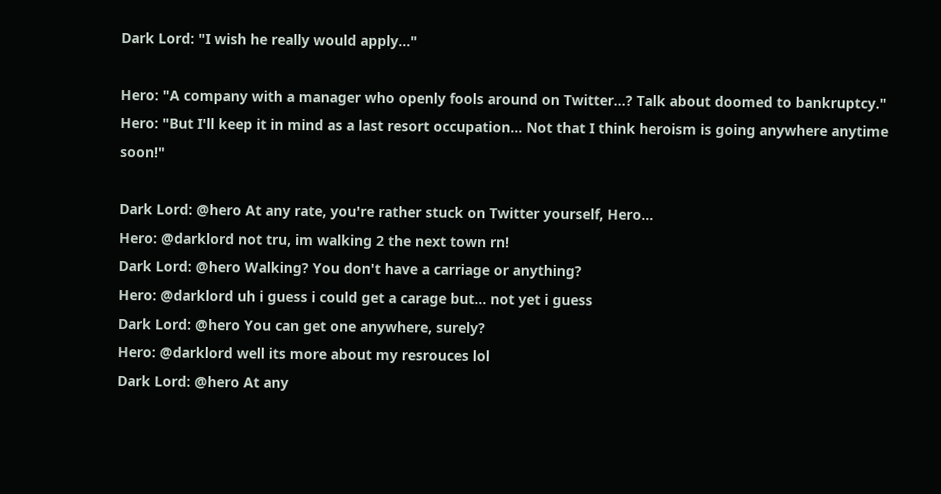Dark Lord: "I wish he really would apply..."

Hero: "A company with a manager who openly fools around on Twitter...? Talk about doomed to bankruptcy."
Hero: "But I'll keep it in mind as a last resort occupation... Not that I think heroism is going anywhere anytime soon!"

Dark Lord: @hero At any rate, you're rather stuck on Twitter yourself, Hero...
Hero: @darklord not tru, im walking 2 the next town rn!
Dark Lord: @hero Walking? You don't have a carriage or anything?
Hero: @darklord uh i guess i could get a carage but... not yet i guess
Dark Lord: @hero You can get one anywhere, surely?
Hero: @darklord well its more about my resrouces lol
Dark Lord: @hero At any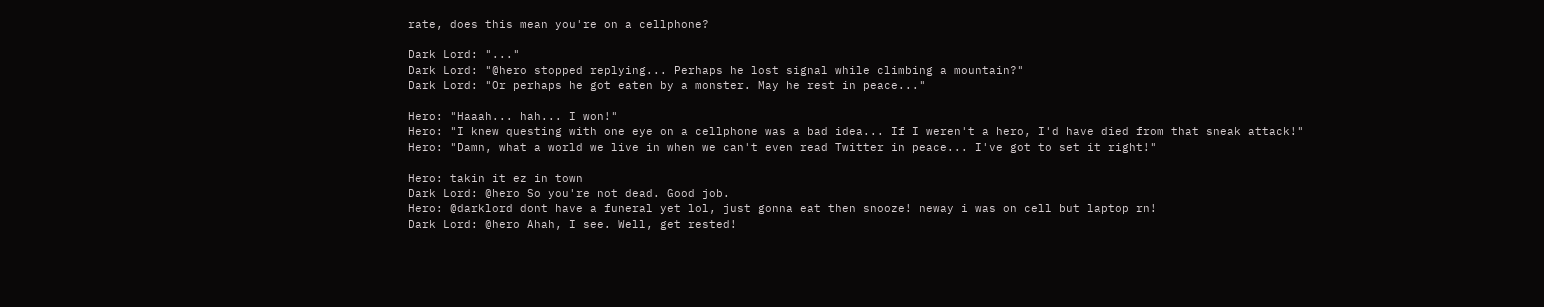rate, does this mean you're on a cellphone?

Dark Lord: "..."
Dark Lord: "@hero stopped replying... Perhaps he lost signal while climbing a mountain?"
Dark Lord: "Or perhaps he got eaten by a monster. May he rest in peace..."

Hero: "Haaah... hah... I won!"
Hero: "I knew questing with one eye on a cellphone was a bad idea... If I weren't a hero, I'd have died from that sneak attack!"
Hero: "Damn, what a world we live in when we can't even read Twitter in peace... I've got to set it right!"

Hero: takin it ez in town
Dark Lord: @hero So you're not dead. Good job.
Hero: @darklord dont have a funeral yet lol, just gonna eat then snooze! neway i was on cell but laptop rn!
Dark Lord: @hero Ahah, I see. Well, get rested!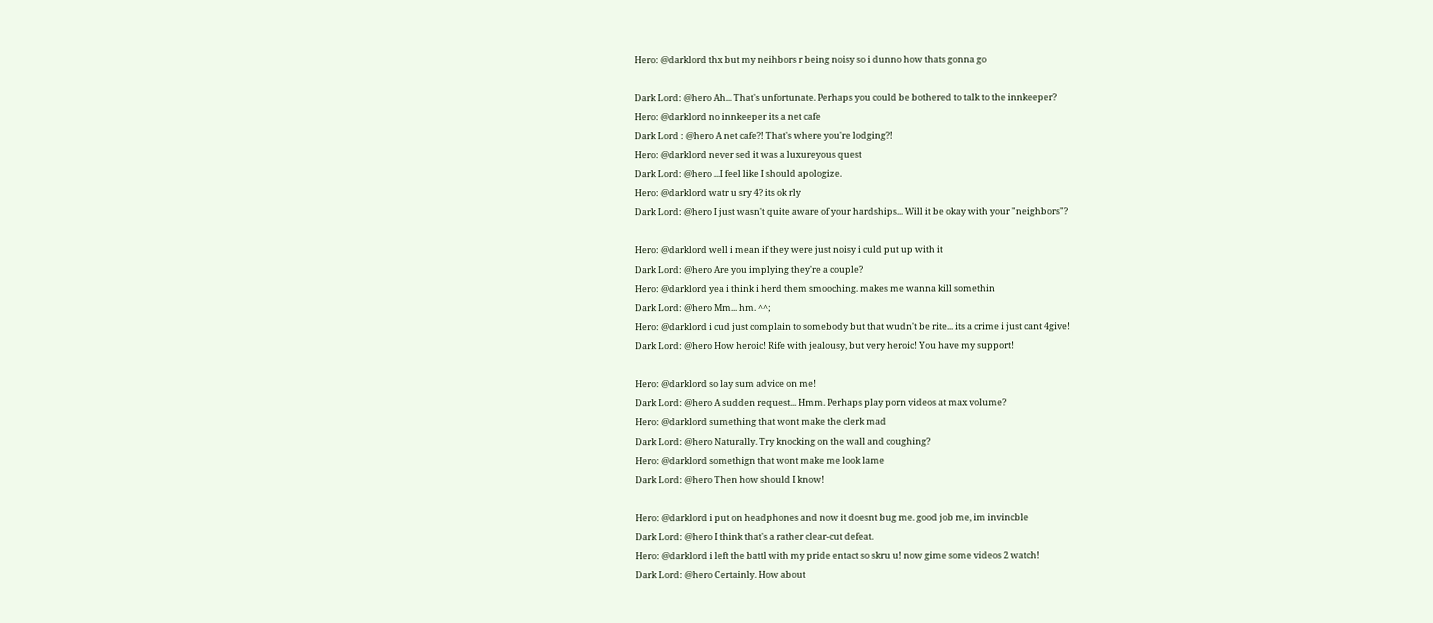Hero: @darklord thx but my neihbors r being noisy so i dunno how thats gonna go

Dark Lord: @hero Ah... That's unfortunate. Perhaps you could be bothered to talk to the innkeeper?
Hero: @darklord no innkeeper its a net cafe
Dark Lord : @hero A net cafe?! That's where you're lodging?!
Hero: @darklord never sed it was a luxureyous quest
Dark Lord: @hero ...I feel like I should apologize.
Hero: @darklord watr u sry 4? its ok rly
Dark Lord: @hero I just wasn't quite aware of your hardships... Will it be okay with your "neighbors"?

Hero: @darklord well i mean if they were just noisy i culd put up with it
Dark Lord: @hero Are you implying they're a couple?
Hero: @darklord yea i think i herd them smooching. makes me wanna kill somethin
Dark Lord: @hero Mm... hm. ^^;
Hero: @darklord i cud just complain to somebody but that wudn't be rite... its a crime i just cant 4give!
Dark Lord: @hero How heroic! Rife with jealousy, but very heroic! You have my support!

Hero: @darklord so lay sum advice on me!
Dark Lord: @hero A sudden request... Hmm. Perhaps play porn videos at max volume?
Hero: @darklord sumething that wont make the clerk mad
Dark Lord: @hero Naturally. Try knocking on the wall and coughing?
Hero: @darklord somethign that wont make me look lame
Dark Lord: @hero Then how should I know!

Hero: @darklord i put on headphones and now it doesnt bug me. good job me, im invincble
Dark Lord: @hero I think that's a rather clear-cut defeat.
Hero: @darklord i left the battl with my pride entact so skru u! now gime some videos 2 watch!
Dark Lord: @hero Certainly. How about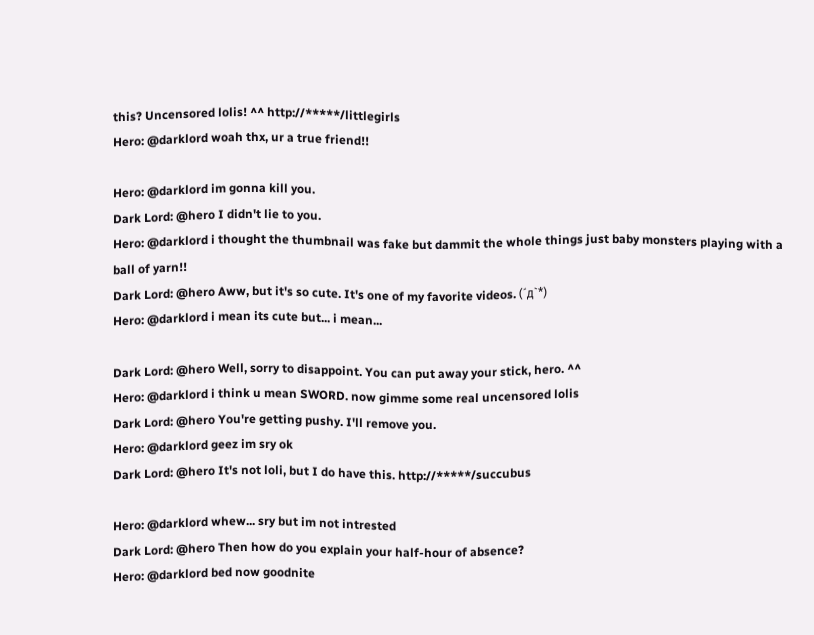this? Uncensored lolis! ^^ http://*****/littlegirls
Hero: @darklord woah thx, ur a true friend!!

Hero: @darklord im gonna kill you.
Dark Lord: @hero I didn't lie to you.
Hero: @darklord i thought the thumbnail was fake but dammit the whole things just baby monsters playing with a ball of yarn!!
Dark Lord: @hero Aww, but it's so cute. It's one of my favorite videos. (´д`*)
Hero: @darklord i mean its cute but... i mean...

Dark Lord: @hero Well, sorry to disappoint. You can put away your stick, hero. ^^
Hero: @darklord i think u mean SWORD. now gimme some real uncensored lolis
Dark Lord: @hero You're getting pushy. I'll remove you.
Hero: @darklord geez im sry ok
Dark Lord: @hero It's not loli, but I do have this. http://*****/succubus

Hero: @darklord whew... sry but im not intrested
Dark Lord: @hero Then how do you explain your half-hour of absence?
Hero: @darklord bed now goodnite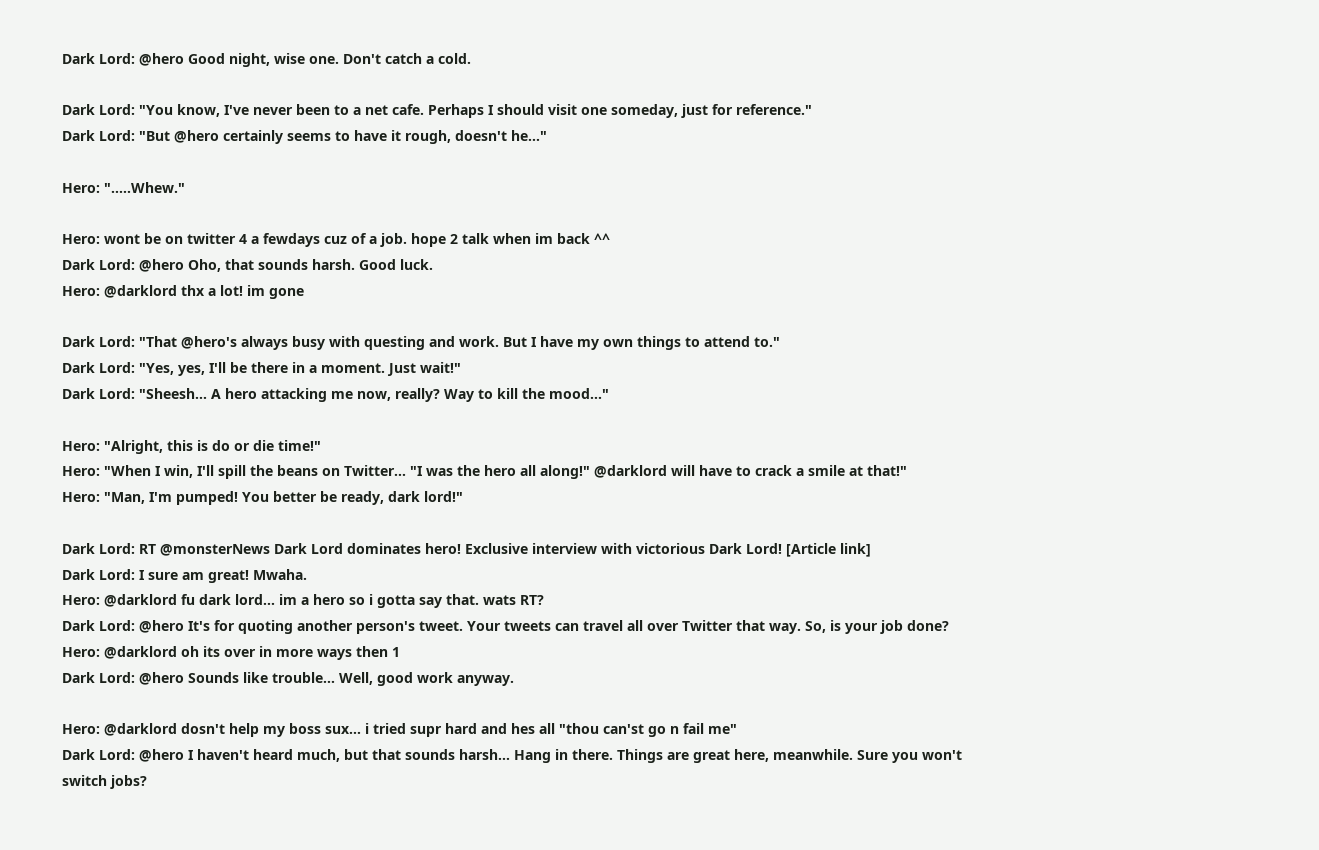Dark Lord: @hero Good night, wise one. Don't catch a cold.

Dark Lord: "You know, I've never been to a net cafe. Perhaps I should visit one someday, just for reference."
Dark Lord: "But @hero certainly seems to have it rough, doesn't he..."

Hero: ".....Whew."

Hero: wont be on twitter 4 a fewdays cuz of a job. hope 2 talk when im back ^^
Dark Lord: @hero Oho, that sounds harsh. Good luck.
Hero: @darklord thx a lot! im gone

Dark Lord: "That @hero's always busy with questing and work. But I have my own things to attend to."
Dark Lord: "Yes, yes, I'll be there in a moment. Just wait!"
Dark Lord: "Sheesh... A hero attacking me now, really? Way to kill the mood..."

Hero: "Alright, this is do or die time!"
Hero: "When I win, I'll spill the beans on Twitter... "I was the hero all along!" @darklord will have to crack a smile at that!"
Hero: "Man, I'm pumped! You better be ready, dark lord!"

Dark Lord: RT @monsterNews Dark Lord dominates hero! Exclusive interview with victorious Dark Lord! [Article link]
Dark Lord: I sure am great! Mwaha.
Hero: @darklord fu dark lord... im a hero so i gotta say that. wats RT?
Dark Lord: @hero It's for quoting another person's tweet. Your tweets can travel all over Twitter that way. So, is your job done?
Hero: @darklord oh its over in more ways then 1
Dark Lord: @hero Sounds like trouble... Well, good work anyway.

Hero: @darklord dosn't help my boss sux... i tried supr hard and hes all "thou can'st go n fail me"
Dark Lord: @hero I haven't heard much, but that sounds harsh... Hang in there. Things are great here, meanwhile. Sure you won't switch jobs?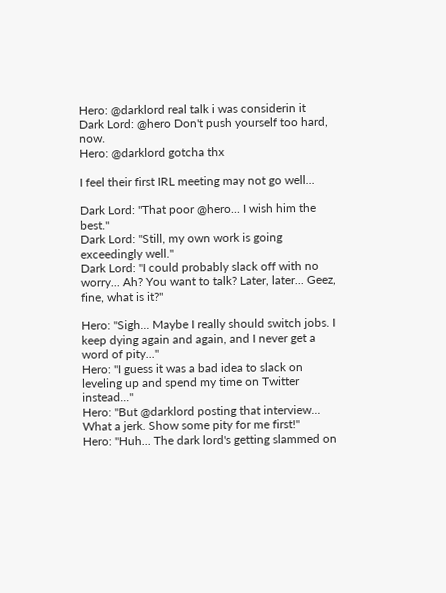Hero: @darklord real talk i was considerin it
Dark Lord: @hero Don't push yourself too hard, now.
Hero: @darklord gotcha thx

I feel their first IRL meeting may not go well...

Dark Lord: "That poor @hero... I wish him the best."
Dark Lord: "Still, my own work is going exceedingly well."
Dark Lord: "I could probably slack off with no worry... Ah? You want to talk? Later, later... Geez, fine, what is it?"

Hero: "Sigh... Maybe I really should switch jobs. I keep dying again and again, and I never get a word of pity..."
Hero: "I guess it was a bad idea to slack on leveling up and spend my time on Twitter instead..."
Hero: "But @darklord posting that interview... What a jerk. Show some pity for me first!"
Hero: "Huh... The dark lord's getting slammed on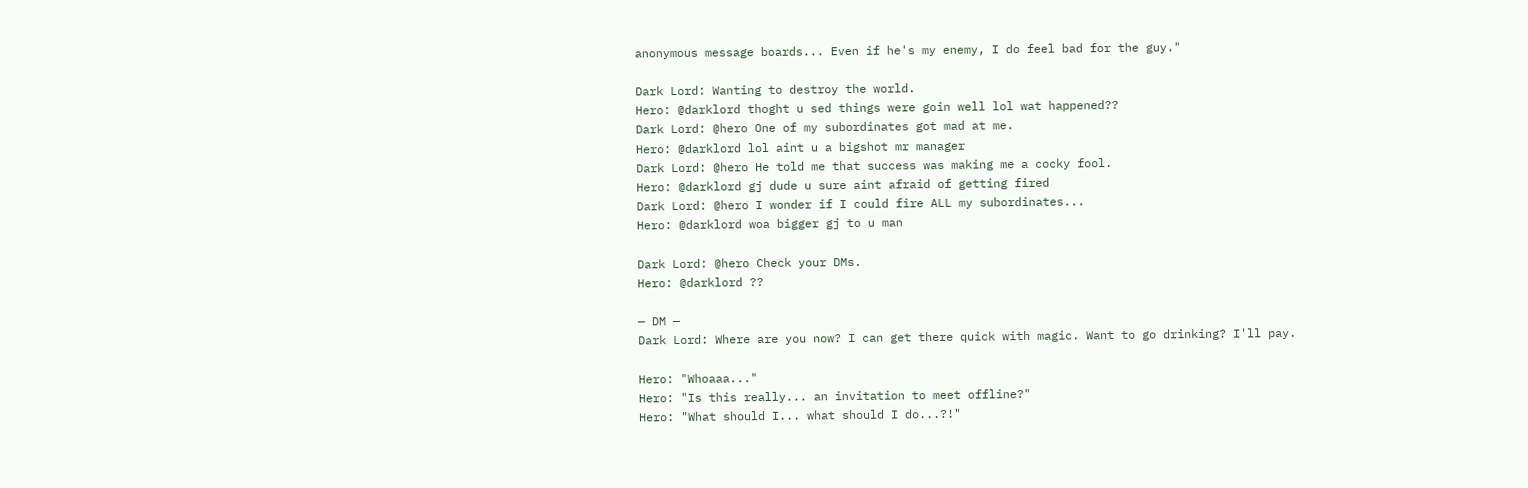anonymous message boards... Even if he's my enemy, I do feel bad for the guy."

Dark Lord: Wanting to destroy the world.
Hero: @darklord thoght u sed things were goin well lol wat happened??
Dark Lord: @hero One of my subordinates got mad at me.
Hero: @darklord lol aint u a bigshot mr manager
Dark Lord: @hero He told me that success was making me a cocky fool.
Hero: @darklord gj dude u sure aint afraid of getting fired
Dark Lord: @hero I wonder if I could fire ALL my subordinates...
Hero: @darklord woa bigger gj to u man

Dark Lord: @hero Check your DMs.
Hero: @darklord ??

— DM —
Dark Lord: Where are you now? I can get there quick with magic. Want to go drinking? I'll pay.

Hero: "Whoaaa..."
Hero: "Is this really... an invitation to meet offline?"
Hero: "What should I... what should I do...?!"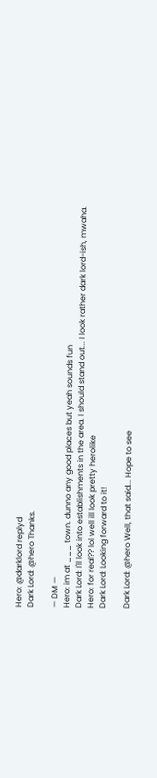Hero: @darklord replyd
Dark Lord: @hero Thanks.

— DM —
Hero: im at ___ town. dunno any good places but yeah sounds fun
Dark Lord: I'll look into establishments in the area. I should stand out... I look rather dark lord-ish, mwaha.
Hero: for real?? lol well ill look pretty herolike
Dark Lord: Looking forward to it!

Dark Lord: @hero Well, that said... Hope to see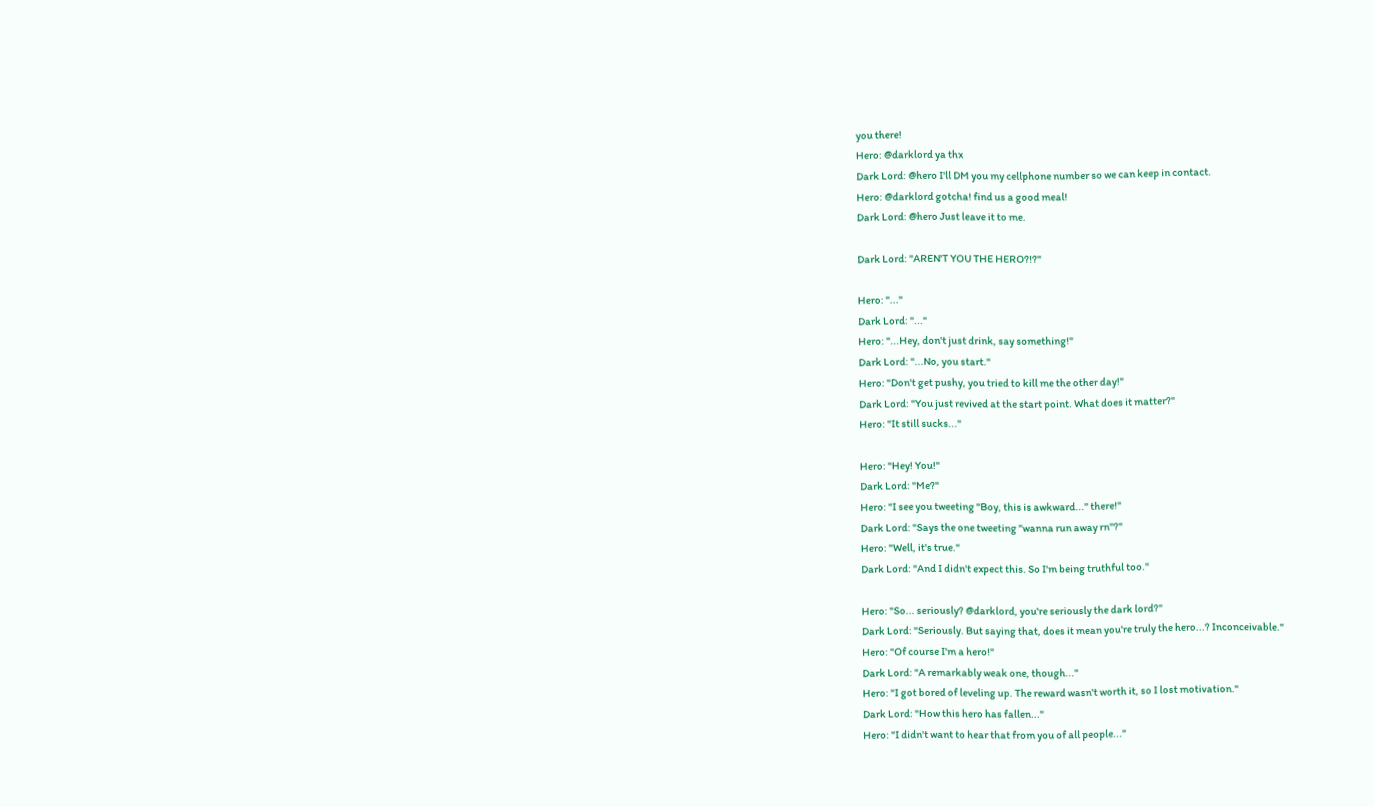you there!
Hero: @darklord ya thx
Dark Lord: @hero I'll DM you my cellphone number so we can keep in contact.
Hero: @darklord gotcha! find us a good meal!
Dark Lord: @hero Just leave it to me.

Dark Lord: "AREN'T YOU THE HERO?!?"

Hero: "..."
Dark Lord: "..."
Hero: "...Hey, don't just drink, say something!"
Dark Lord: "...No, you start."
Hero: "Don't get pushy, you tried to kill me the other day!"
Dark Lord: "You just revived at the start point. What does it matter?"
Hero: "It still sucks..."

Hero: "Hey! You!"
Dark Lord: "Me?"
Hero: "I see you tweeting "Boy, this is awkward..." there!"
Dark Lord: "Says the one tweeting "wanna run away rn"?"
Hero: "Well, it's true."
Dark Lord: "And I didn't expect this. So I'm being truthful too."

Hero: "So... seriously? @darklord, you're seriously the dark lord?"
Dark Lord: "Seriously. But saying that, does it mean you're truly the hero...? Inconceivable."
Hero: "Of course I'm a hero!"
Dark Lord: "A remarkably weak one, though..."
Hero: "I got bored of leveling up. The reward wasn't worth it, so I lost motivation."
Dark Lord: "How this hero has fallen..."
Hero: "I didn't want to hear that from you of all people..."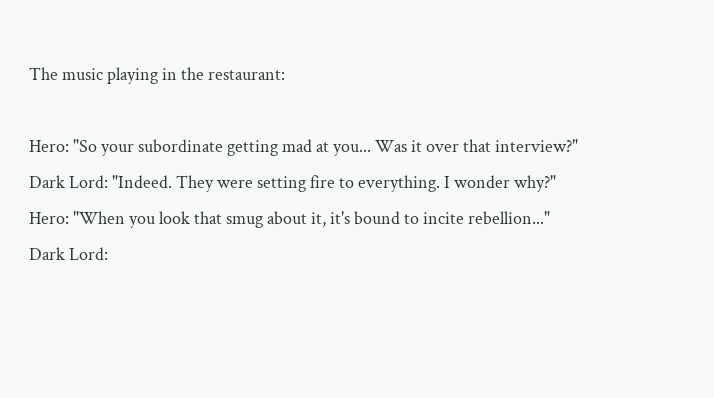The music playing in the restaurant:

Hero: "So your subordinate getting mad at you... Was it over that interview?"
Dark Lord: "Indeed. They were setting fire to everything. I wonder why?"
Hero: "When you look that smug about it, it's bound to incite rebellion..."
Dark Lord: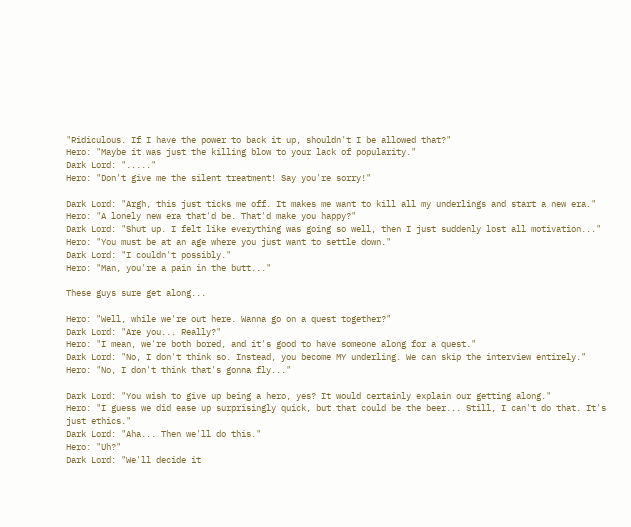"Ridiculous. If I have the power to back it up, shouldn't I be allowed that?"
Hero: "Maybe it was just the killing blow to your lack of popularity."
Dark Lord: "....."
Hero: "Don't give me the silent treatment! Say you're sorry!"

Dark Lord: "Argh, this just ticks me off. It makes me want to kill all my underlings and start a new era."
Hero: "A lonely new era that'd be. That'd make you happy?"
Dark Lord: "Shut up. I felt like everything was going so well, then I just suddenly lost all motivation..."
Hero: "You must be at an age where you just want to settle down."
Dark Lord: "I couldn't possibly."
Hero: "Man, you're a pain in the butt..."

These guys sure get along...

Hero: "Well, while we're out here. Wanna go on a quest together?"
Dark Lord: "Are you... Really?"
Hero: "I mean, we're both bored, and it's good to have someone along for a quest."
Dark Lord: "No, I don't think so. Instead, you become MY underling. We can skip the interview entirely."
Hero: "No, I don't think that's gonna fly..."

Dark Lord: "You wish to give up being a hero, yes? It would certainly explain our getting along."
Hero: "I guess we did ease up surprisingly quick, but that could be the beer... Still, I can't do that. It's just ethics."
Dark Lord: "Aha... Then we'll do this."
Hero: "Uh?"
Dark Lord: "We'll decide it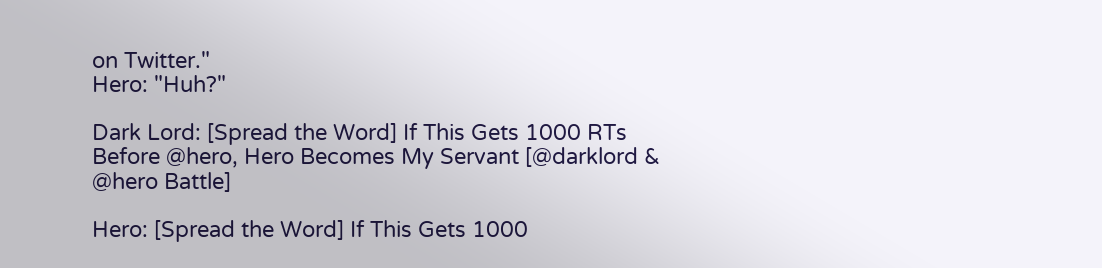on Twitter."
Hero: "Huh?"

Dark Lord: [Spread the Word] If This Gets 1000 RTs Before @hero, Hero Becomes My Servant [@darklord & @hero Battle]

Hero: [Spread the Word] If This Gets 1000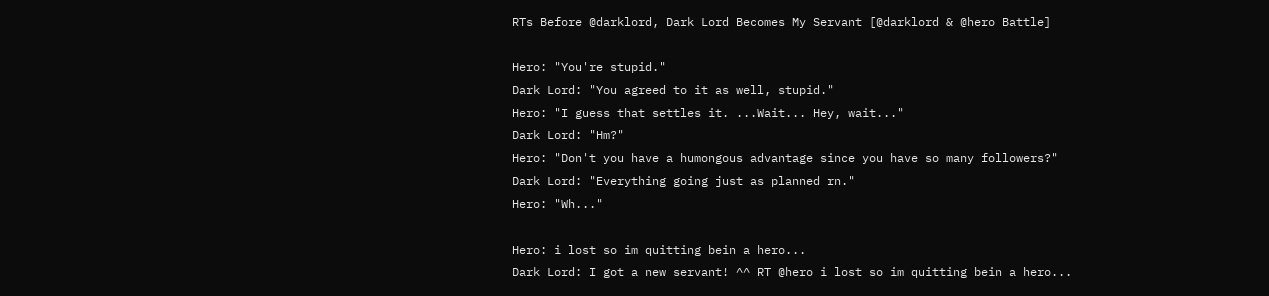RTs Before @darklord, Dark Lord Becomes My Servant [@darklord & @hero Battle]

Hero: "You're stupid."
Dark Lord: "You agreed to it as well, stupid."
Hero: "I guess that settles it. ...Wait... Hey, wait..."
Dark Lord: "Hm?"
Hero: "Don't you have a humongous advantage since you have so many followers?"
Dark Lord: "Everything going just as planned rn."
Hero: "Wh..."

Hero: i lost so im quitting bein a hero...
Dark Lord: I got a new servant! ^^ RT @hero i lost so im quitting bein a hero...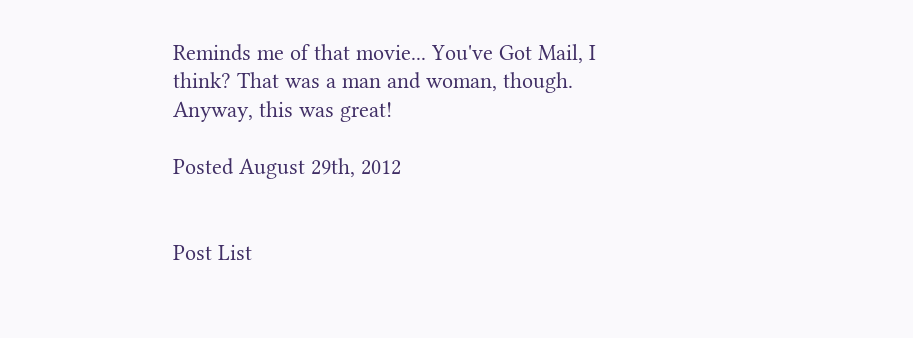Reminds me of that movie... You've Got Mail, I think? That was a man and woman, though.
Anyway, this was great!

Posted August 29th, 2012


Post List